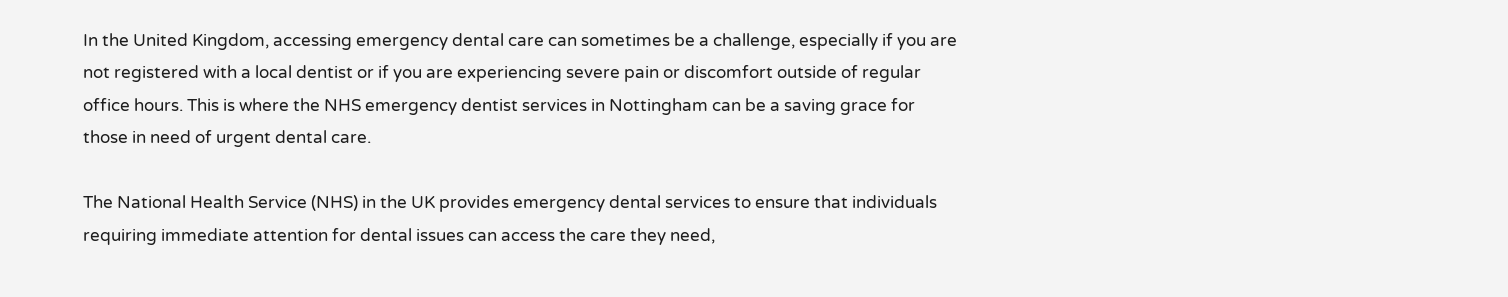In the United Kingdom, accessing emergency dental care can sometimes be a challenge, especially if you are not registered with a local dentist or if you are experiencing severe pain or discomfort outside of regular office hours. This is where the NHS emergency dentist services in Nottingham can be a saving grace for those in need of urgent dental care.

The National Health Service (NHS) in the UK provides emergency dental services to ensure that individuals requiring immediate attention for dental issues can access the care they need,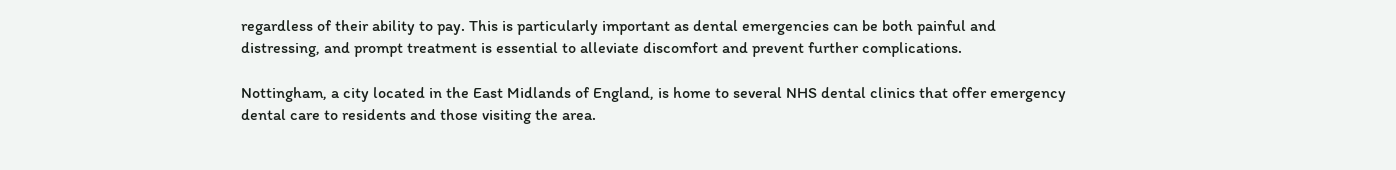regardless of their ability to pay. This is particularly important as dental emergencies can be both painful and distressing, and prompt treatment is essential to alleviate discomfort and prevent further complications.

Nottingham, a city located in the East Midlands of England, is home to several NHS dental clinics that offer emergency dental care to residents and those visiting the area.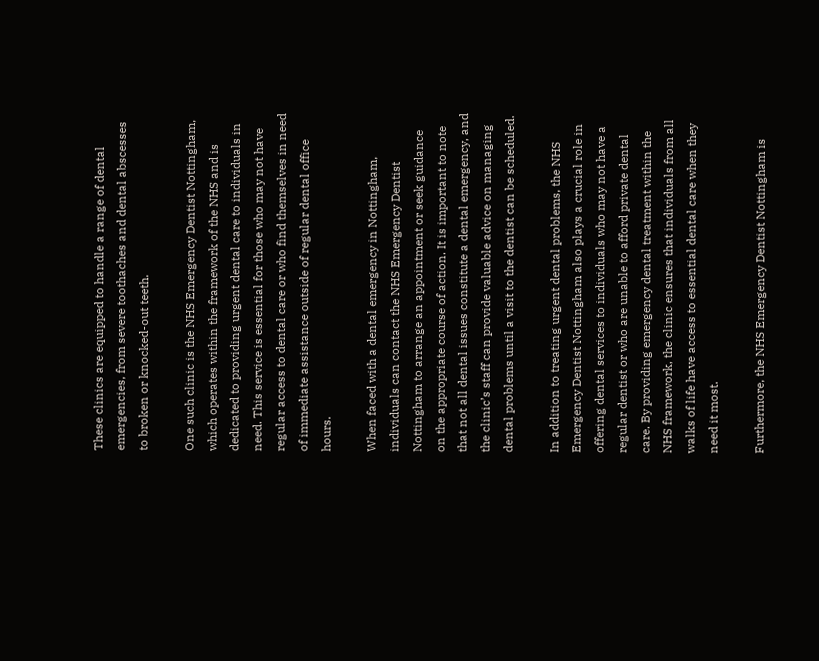These clinics are equipped to handle a range of dental emergencies, from severe toothaches and dental abscesses to broken or knocked-out teeth.

One such clinic is the NHS Emergency Dentist Nottingham, which operates within the framework of the NHS and is dedicated to providing urgent dental care to individuals in need. This service is essential for those who may not have regular access to dental care or who find themselves in need of immediate assistance outside of regular dental office hours.

When faced with a dental emergency in Nottingham, individuals can contact the NHS Emergency Dentist Nottingham to arrange an appointment or seek guidance on the appropriate course of action. It is important to note that not all dental issues constitute a dental emergency, and the clinic’s staff can provide valuable advice on managing dental problems until a visit to the dentist can be scheduled.

In addition to treating urgent dental problems, the NHS Emergency Dentist Nottingham also plays a crucial role in offering dental services to individuals who may not have a regular dentist or who are unable to afford private dental care. By providing emergency dental treatment within the NHS framework, the clinic ensures that individuals from all walks of life have access to essential dental care when they need it most.

Furthermore, the NHS Emergency Dentist Nottingham is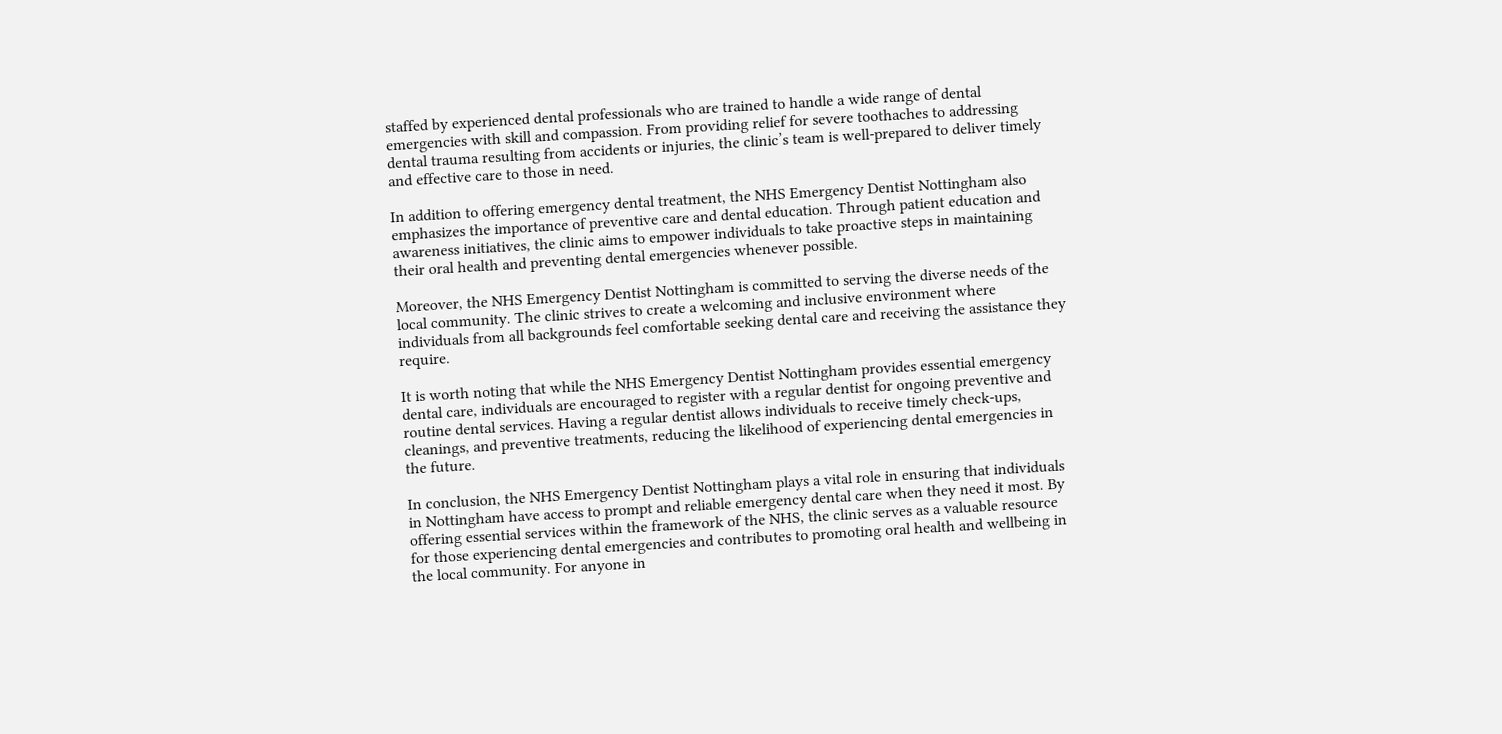staffed by experienced dental professionals who are trained to handle a wide range of dental emergencies with skill and compassion. From providing relief for severe toothaches to addressing dental trauma resulting from accidents or injuries, the clinic’s team is well-prepared to deliver timely and effective care to those in need.

In addition to offering emergency dental treatment, the NHS Emergency Dentist Nottingham also emphasizes the importance of preventive care and dental education. Through patient education and awareness initiatives, the clinic aims to empower individuals to take proactive steps in maintaining their oral health and preventing dental emergencies whenever possible.

Moreover, the NHS Emergency Dentist Nottingham is committed to serving the diverse needs of the local community. The clinic strives to create a welcoming and inclusive environment where individuals from all backgrounds feel comfortable seeking dental care and receiving the assistance they require.

It is worth noting that while the NHS Emergency Dentist Nottingham provides essential emergency dental care, individuals are encouraged to register with a regular dentist for ongoing preventive and routine dental services. Having a regular dentist allows individuals to receive timely check-ups, cleanings, and preventive treatments, reducing the likelihood of experiencing dental emergencies in the future.

In conclusion, the NHS Emergency Dentist Nottingham plays a vital role in ensuring that individuals in Nottingham have access to prompt and reliable emergency dental care when they need it most. By offering essential services within the framework of the NHS, the clinic serves as a valuable resource for those experiencing dental emergencies and contributes to promoting oral health and wellbeing in the local community. For anyone in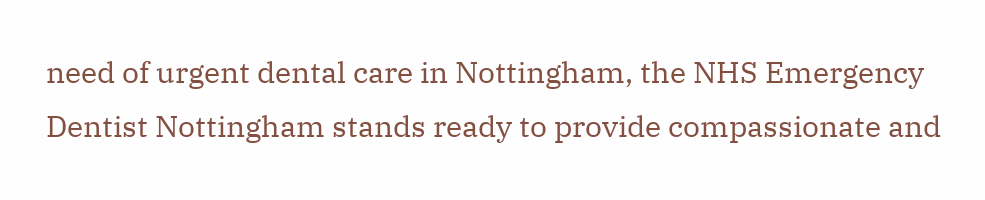need of urgent dental care in Nottingham, the NHS Emergency Dentist Nottingham stands ready to provide compassionate and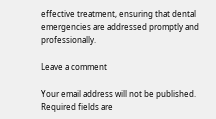effective treatment, ensuring that dental emergencies are addressed promptly and professionally.

Leave a comment

Your email address will not be published. Required fields are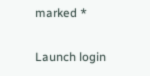marked *

Launch login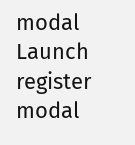modal Launch register modal